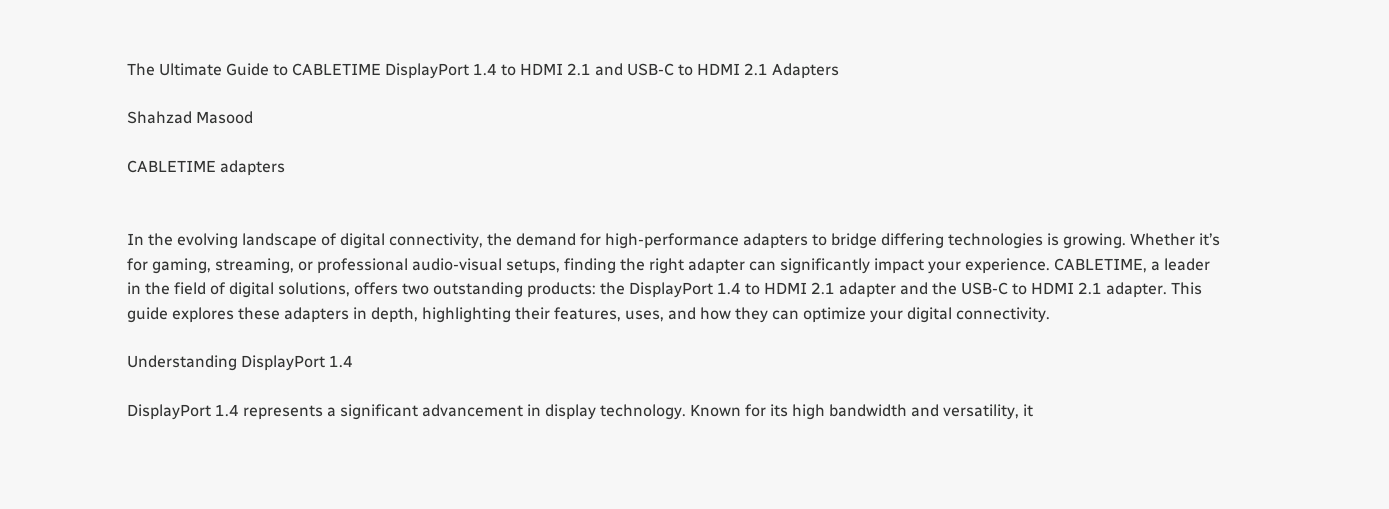The Ultimate Guide to CABLETIME DisplayPort 1.4 to HDMI 2.1 and USB-C to HDMI 2.1 Adapters

Shahzad Masood

CABLETIME adapters


In the evolving landscape of digital connectivity, the demand for high-performance adapters to bridge differing technologies is growing. Whether it’s for gaming, streaming, or professional audio-visual setups, finding the right adapter can significantly impact your experience. CABLETIME, a leader in the field of digital solutions, offers two outstanding products: the DisplayPort 1.4 to HDMI 2.1 adapter and the USB-C to HDMI 2.1 adapter. This guide explores these adapters in depth, highlighting their features, uses, and how they can optimize your digital connectivity.

Understanding DisplayPort 1.4

DisplayPort 1.4 represents a significant advancement in display technology. Known for its high bandwidth and versatility, it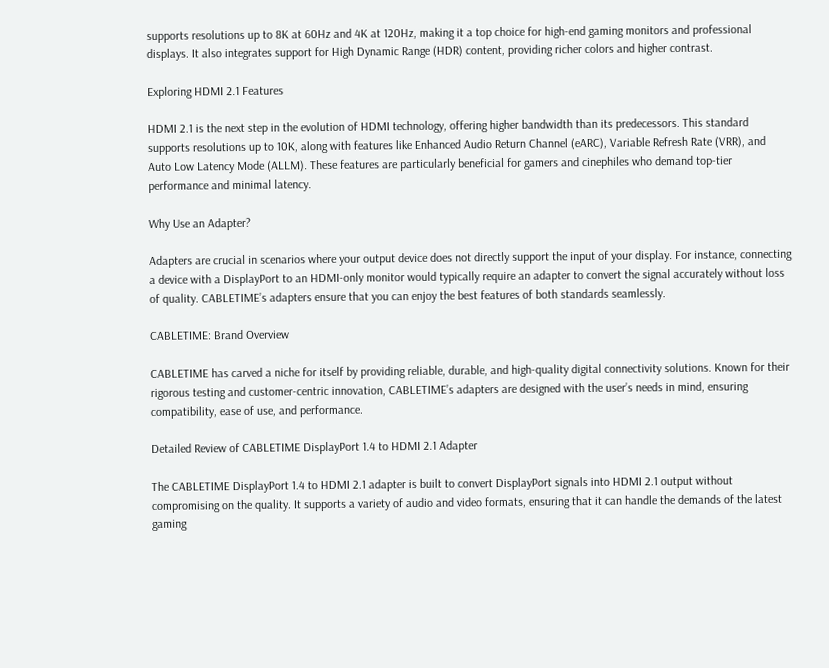supports resolutions up to 8K at 60Hz and 4K at 120Hz, making it a top choice for high-end gaming monitors and professional displays. It also integrates support for High Dynamic Range (HDR) content, providing richer colors and higher contrast.

Exploring HDMI 2.1 Features

HDMI 2.1 is the next step in the evolution of HDMI technology, offering higher bandwidth than its predecessors. This standard supports resolutions up to 10K, along with features like Enhanced Audio Return Channel (eARC), Variable Refresh Rate (VRR), and Auto Low Latency Mode (ALLM). These features are particularly beneficial for gamers and cinephiles who demand top-tier performance and minimal latency.

Why Use an Adapter?

Adapters are crucial in scenarios where your output device does not directly support the input of your display. For instance, connecting a device with a DisplayPort to an HDMI-only monitor would typically require an adapter to convert the signal accurately without loss of quality. CABLETIME’s adapters ensure that you can enjoy the best features of both standards seamlessly.

CABLETIME: Brand Overview

CABLETIME has carved a niche for itself by providing reliable, durable, and high-quality digital connectivity solutions. Known for their rigorous testing and customer-centric innovation, CABLETIME’s adapters are designed with the user’s needs in mind, ensuring compatibility, ease of use, and performance.

Detailed Review of CABLETIME DisplayPort 1.4 to HDMI 2.1 Adapter

The CABLETIME DisplayPort 1.4 to HDMI 2.1 adapter is built to convert DisplayPort signals into HDMI 2.1 output without compromising on the quality. It supports a variety of audio and video formats, ensuring that it can handle the demands of the latest gaming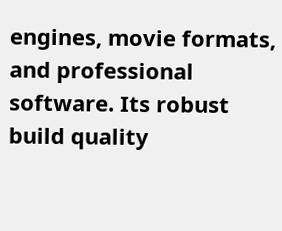engines, movie formats, and professional software. Its robust build quality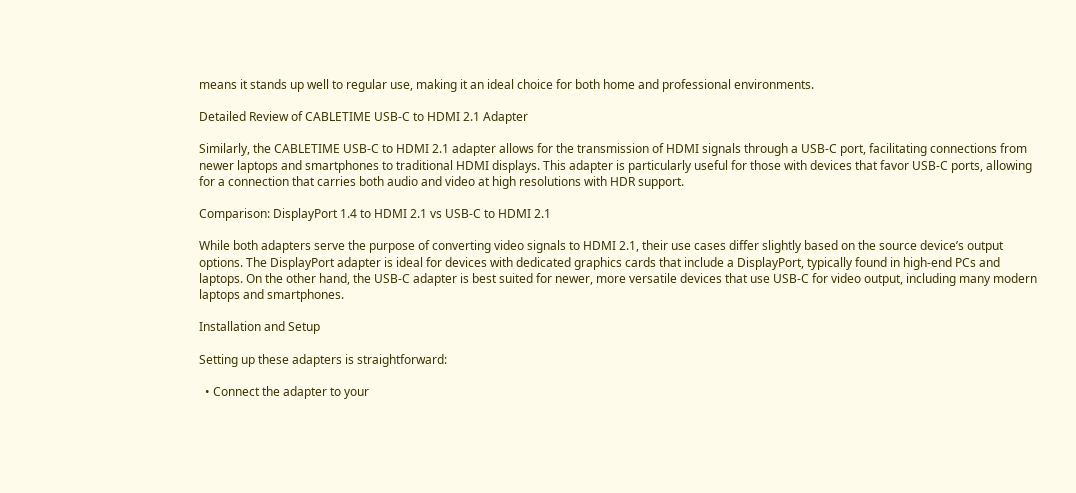means it stands up well to regular use, making it an ideal choice for both home and professional environments.

Detailed Review of CABLETIME USB-C to HDMI 2.1 Adapter

Similarly, the CABLETIME USB-C to HDMI 2.1 adapter allows for the transmission of HDMI signals through a USB-C port, facilitating connections from newer laptops and smartphones to traditional HDMI displays. This adapter is particularly useful for those with devices that favor USB-C ports, allowing for a connection that carries both audio and video at high resolutions with HDR support.

Comparison: DisplayPort 1.4 to HDMI 2.1 vs USB-C to HDMI 2.1

While both adapters serve the purpose of converting video signals to HDMI 2.1, their use cases differ slightly based on the source device’s output options. The DisplayPort adapter is ideal for devices with dedicated graphics cards that include a DisplayPort, typically found in high-end PCs and laptops. On the other hand, the USB-C adapter is best suited for newer, more versatile devices that use USB-C for video output, including many modern laptops and smartphones.

Installation and Setup

Setting up these adapters is straightforward:

  • Connect the adapter to your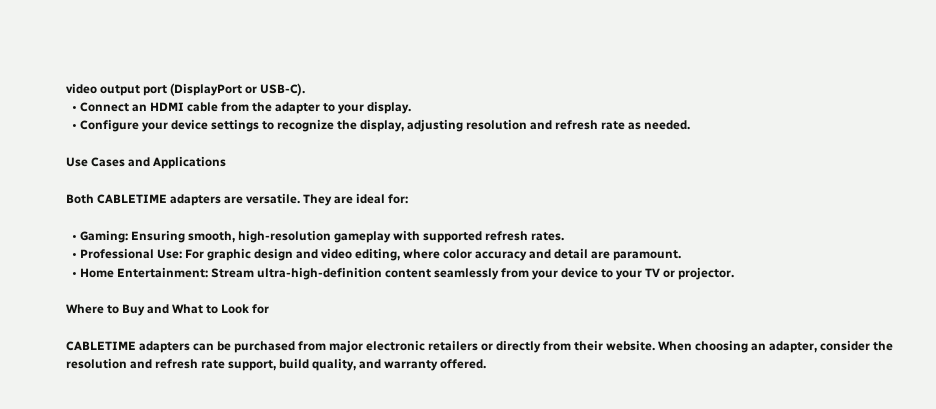video output port (DisplayPort or USB-C).
  • Connect an HDMI cable from the adapter to your display.
  • Configure your device settings to recognize the display, adjusting resolution and refresh rate as needed.

Use Cases and Applications

Both CABLETIME adapters are versatile. They are ideal for:

  • Gaming: Ensuring smooth, high-resolution gameplay with supported refresh rates.
  • Professional Use: For graphic design and video editing, where color accuracy and detail are paramount.
  • Home Entertainment: Stream ultra-high-definition content seamlessly from your device to your TV or projector.

Where to Buy and What to Look for

CABLETIME adapters can be purchased from major electronic retailers or directly from their website. When choosing an adapter, consider the resolution and refresh rate support, build quality, and warranty offered.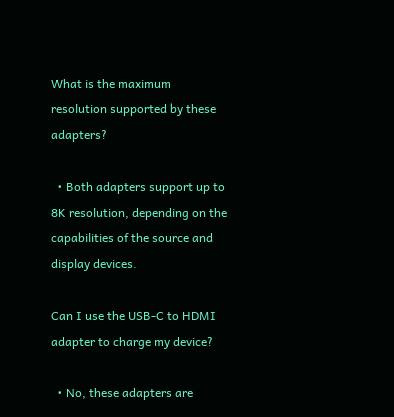What is the maximum resolution supported by these adapters?

  • Both adapters support up to 8K resolution, depending on the capabilities of the source and display devices.

Can I use the USB-C to HDMI adapter to charge my device?

  • No, these adapters are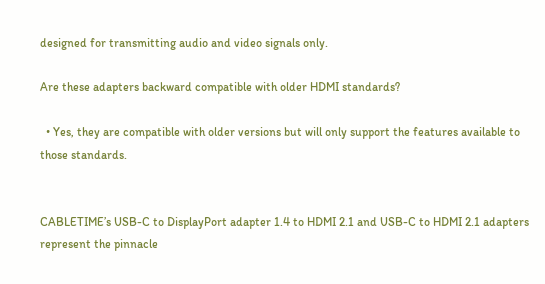designed for transmitting audio and video signals only.

Are these adapters backward compatible with older HDMI standards?

  • Yes, they are compatible with older versions but will only support the features available to those standards.


CABLETIME’s USB-C to DisplayPort adapter 1.4 to HDMI 2.1 and USB-C to HDMI 2.1 adapters represent the pinnacle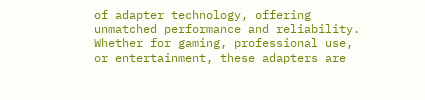of adapter technology, offering unmatched performance and reliability. Whether for gaming, professional use, or entertainment, these adapters are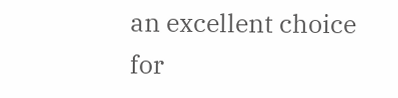an excellent choice for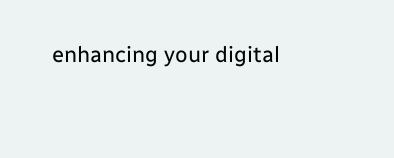enhancing your digital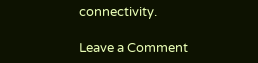connectivity.

Leave a Comment